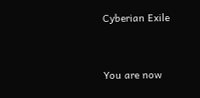Cyberian Exile


You are now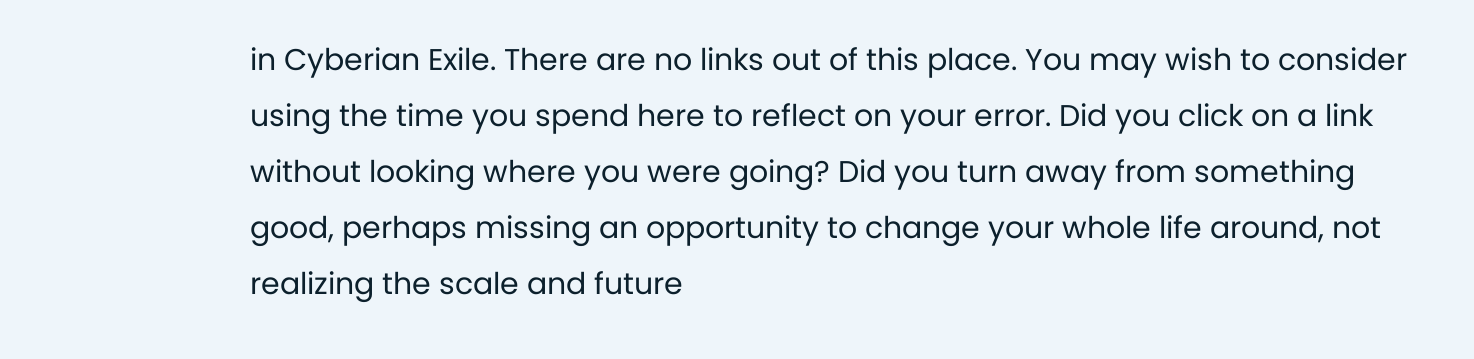in Cyberian Exile. There are no links out of this place. You may wish to consider using the time you spend here to reflect on your error. Did you click on a link without looking where you were going? Did you turn away from something good, perhaps missing an opportunity to change your whole life around, not realizing the scale and future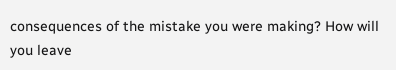consequences of the mistake you were making? How will you leave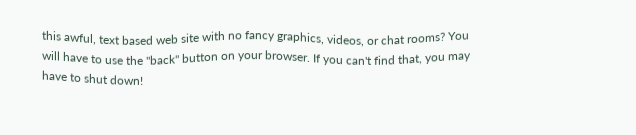this awful, text based web site with no fancy graphics, videos, or chat rooms? You will have to use the "back" button on your browser. If you can't find that, you may have to shut down!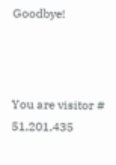Goodbye!



You are visitor # 51,201,435